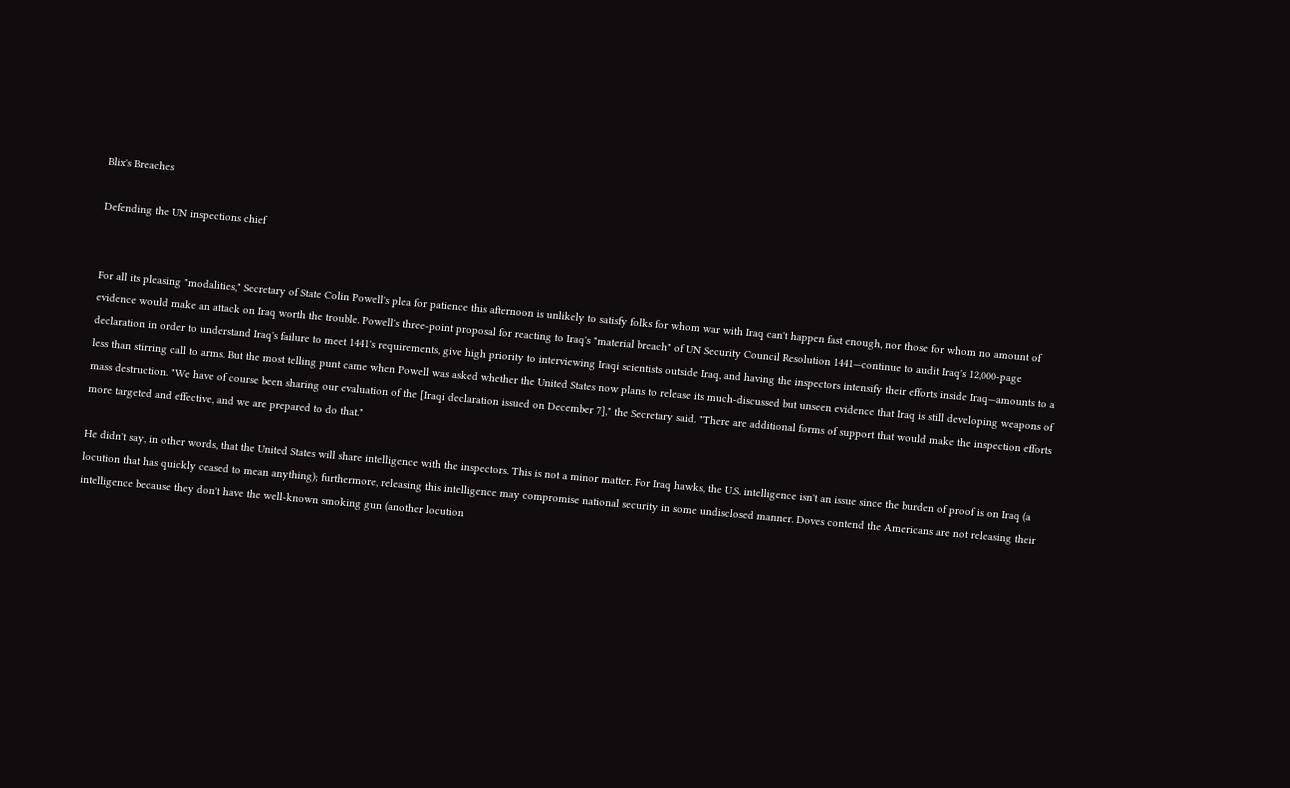Blix's Breaches

Defending the UN inspections chief


For all its pleasing "modalities," Secretary of State Colin Powell's plea for patience this afternoon is unlikely to satisfy folks for whom war with Iraq can't happen fast enough, nor those for whom no amount of evidence would make an attack on Iraq worth the trouble. Powell's three-point proposal for reacting to Iraq's "material breach" of UN Security Council Resolution 1441—continue to audit Iraq's 12,000-page declaration in order to understand Iraq's failure to meet 1441's requirements, give high priority to interviewing Iraqi scientists outside Iraq, and having the inspectors intensify their efforts inside Iraq—amounts to a less than stirring call to arms. But the most telling punt came when Powell was asked whether the United States now plans to release its much-discussed but unseen evidence that Iraq is still developing weapons of mass destruction. "We have of course been sharing our evaluation of the [Iraqi declaration issued on December 7]," the Secretary said. "There are additional forms of support that would make the inspection efforts more targeted and effective, and we are prepared to do that."

He didn't say, in other words, that the United States will share intelligence with the inspectors. This is not a minor matter. For Iraq hawks, the U.S. intelligence isn't an issue since the burden of proof is on Iraq (a locution that has quickly ceased to mean anything); furthermore, releasing this intelligence may compromise national security in some undisclosed manner. Doves contend the Americans are not releasing their intelligence because they don't have the well-known smoking gun (another locution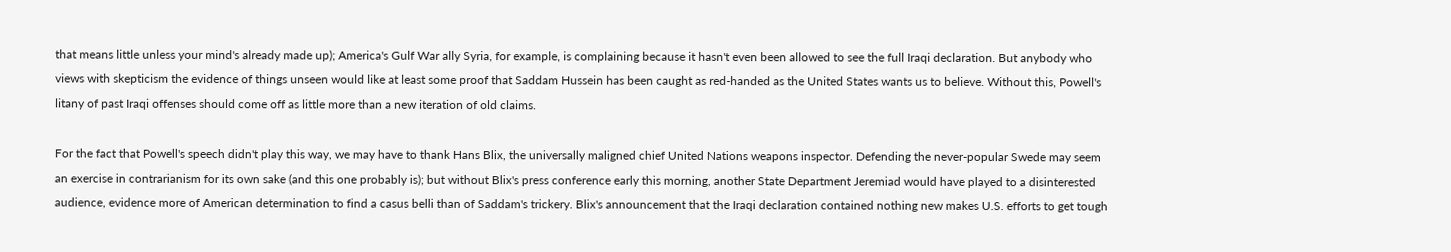that means little unless your mind's already made up); America's Gulf War ally Syria, for example, is complaining because it hasn't even been allowed to see the full Iraqi declaration. But anybody who views with skepticism the evidence of things unseen would like at least some proof that Saddam Hussein has been caught as red-handed as the United States wants us to believe. Without this, Powell's litany of past Iraqi offenses should come off as little more than a new iteration of old claims.

For the fact that Powell's speech didn't play this way, we may have to thank Hans Blix, the universally maligned chief United Nations weapons inspector. Defending the never-popular Swede may seem an exercise in contrarianism for its own sake (and this one probably is); but without Blix's press conference early this morning, another State Department Jeremiad would have played to a disinterested audience, evidence more of American determination to find a casus belli than of Saddam's trickery. Blix's announcement that the Iraqi declaration contained nothing new makes U.S. efforts to get tough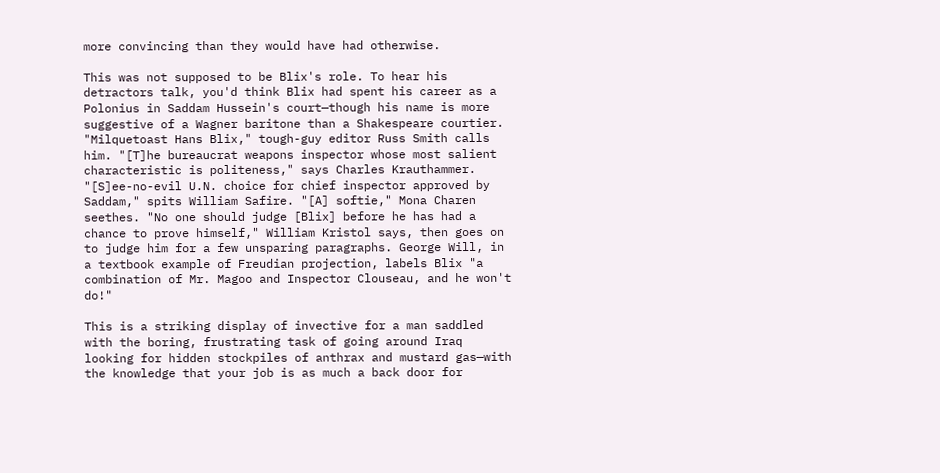more convincing than they would have had otherwise.

This was not supposed to be Blix's role. To hear his detractors talk, you'd think Blix had spent his career as a Polonius in Saddam Hussein's court—though his name is more suggestive of a Wagner baritone than a Shakespeare courtier. "Milquetoast Hans Blix," tough-guy editor Russ Smith calls him. "[T]he bureaucrat weapons inspector whose most salient characteristic is politeness," says Charles Krauthammer. "[S]ee-no-evil U.N. choice for chief inspector approved by Saddam," spits William Safire. "[A] softie," Mona Charen seethes. "No one should judge [Blix] before he has had a chance to prove himself," William Kristol says, then goes on to judge him for a few unsparing paragraphs. George Will, in a textbook example of Freudian projection, labels Blix "a combination of Mr. Magoo and Inspector Clouseau, and he won't do!"

This is a striking display of invective for a man saddled with the boring, frustrating task of going around Iraq looking for hidden stockpiles of anthrax and mustard gas—with the knowledge that your job is as much a back door for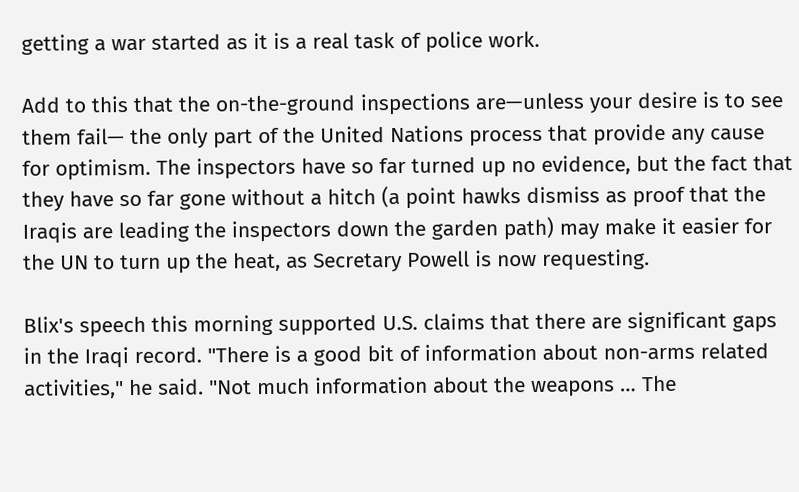getting a war started as it is a real task of police work.

Add to this that the on-the-ground inspections are—unless your desire is to see them fail— the only part of the United Nations process that provide any cause for optimism. The inspectors have so far turned up no evidence, but the fact that they have so far gone without a hitch (a point hawks dismiss as proof that the Iraqis are leading the inspectors down the garden path) may make it easier for the UN to turn up the heat, as Secretary Powell is now requesting.

Blix's speech this morning supported U.S. claims that there are significant gaps in the Iraqi record. "There is a good bit of information about non-arms related activities," he said. "Not much information about the weapons … The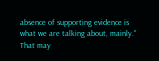absence of supporting evidence is what we are talking about, mainly." That may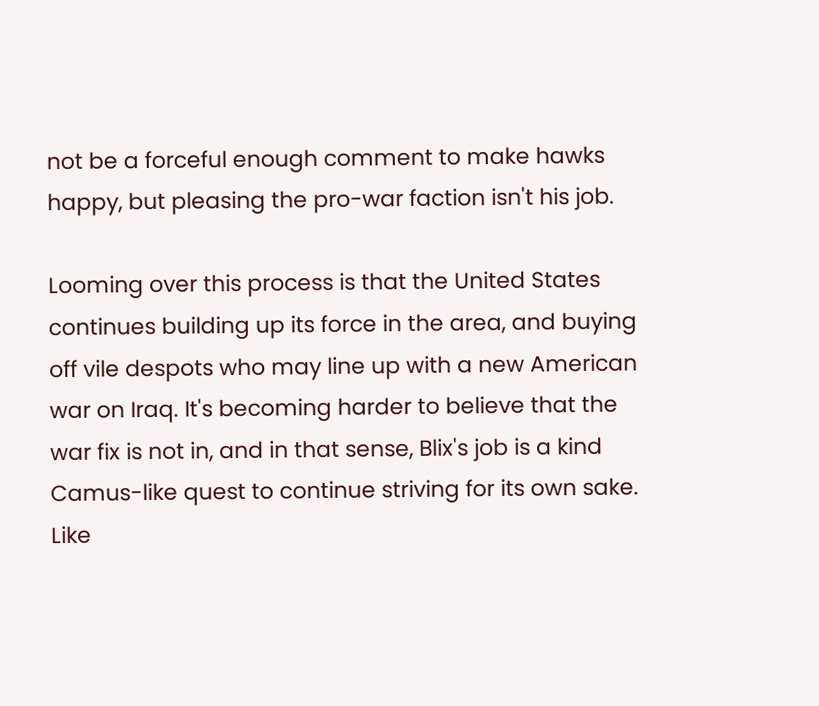not be a forceful enough comment to make hawks happy, but pleasing the pro-war faction isn't his job.

Looming over this process is that the United States continues building up its force in the area, and buying off vile despots who may line up with a new American war on Iraq. It's becoming harder to believe that the war fix is not in, and in that sense, Blix's job is a kind Camus-like quest to continue striving for its own sake. Like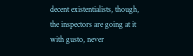decent existentialists, though, the inspectors are going at it with gusto, never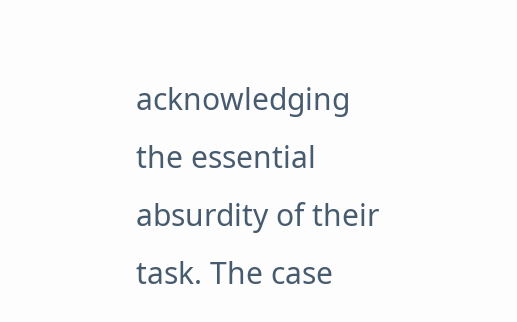acknowledging the essential absurdity of their task. The case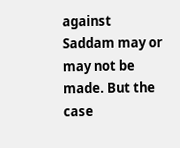against Saddam may or may not be made. But the case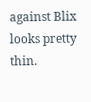against Blix looks pretty thin.